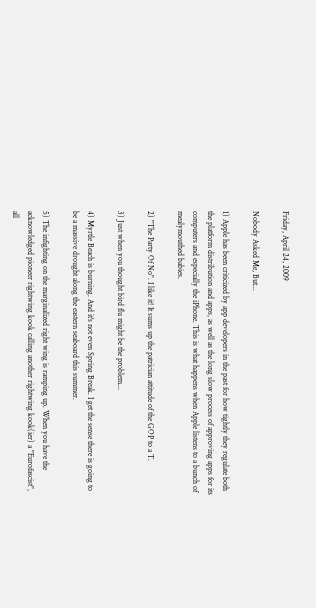Friday, April 24, 2009

Nobody Asked Me, But...

1) Apple has been criticized by app developers in the past for how tightly they regulate both the platform distribution and apps, as well as the long slow process of approving apps for its computers and especially the iPhone. This is what happens when Apple listens to a bunch of mealymouthed babies.

2) "The Party Of No". I like it! It sums up the patrician attitude of the GOP to a T.

3) Just when you thought bird flu might be the problem...

4) Myrtle Beach is burning. And it's not even Spring Break. I get the sense there is going to be a massive drought along the eastern seaboard this summer.

5) The infighting on the marginalized right wing is ramping up. When you have the acknowledged pioneer rightwing kook calling another rightwing kook(ier) a "Eurofascist", all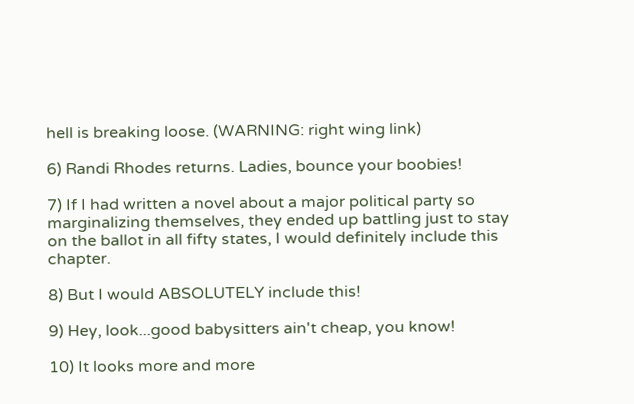hell is breaking loose. (WARNING: right wing link)

6) Randi Rhodes returns. Ladies, bounce your boobies!

7) If I had written a novel about a major political party so marginalizing themselves, they ended up battling just to stay on the ballot in all fifty states, I would definitely include this chapter.

8) But I would ABSOLUTELY include this!

9) Hey, look...good babysitters ain't cheap, you know!

10) It looks more and more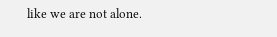like we are not alone.